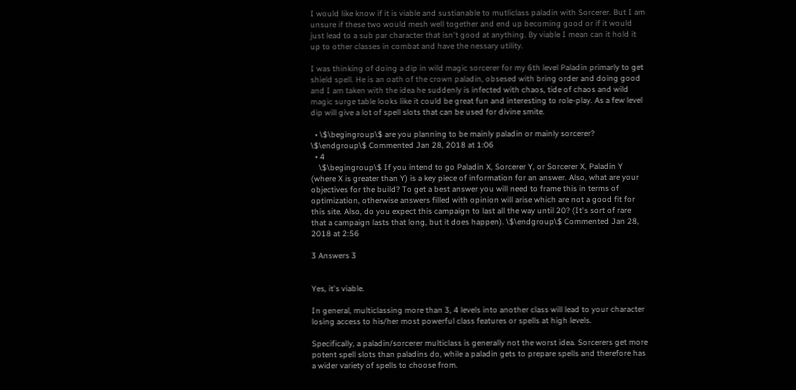I would like know if it is viable and sustianable to mutliclass paladin with Sorcerer. But I am unsure if these two would mesh well together and end up becoming good or if it would just lead to a sub par character that isn't good at anything. By viable I mean can it hold it up to other classes in combat and have the nessary utility.

I was thinking of doing a dip in wild magic sorcerer for my 6th level Paladin primarly to get shield spell. He is an oath of the crown paladin, obsesed with bring order and doing good and I am taken with the idea he suddenly is infected with chaos, tide of chaos and wild magic surge table looks like it could be great fun and interesting to role-play. As a few level dip will give a lot of spell slots that can be used for divine smite.

  • \$\begingroup\$ are you planning to be mainly paladin or mainly sorcerer? \$\endgroup\$ Commented Jan 28, 2018 at 1:06
  • 4
    \$\begingroup\$ If you intend to go Paladin X, Sorcerer Y, or Sorcerer X, Paladin Y (where X is greater than Y) is a key piece of information for an answer. Also, what are your objectives for the build? To get a best answer you will need to frame this in terms of optimization, otherwise answers filled with opinion will arise which are not a good fit for this site. Also, do you expect this campaign to last all the way until 20? (It's sort of rare that a campaign lasts that long, but it does happen). \$\endgroup\$ Commented Jan 28, 2018 at 2:56

3 Answers 3


Yes, it's viable.

In general, multiclassing more than 3, 4 levels into another class will lead to your character losing access to his/her most powerful class features or spells at high levels.

Specifically, a paladin/sorcerer multiclass is generally not the worst idea. Sorcerers get more potent spell slots than paladins do, while a paladin gets to prepare spells and therefore has a wider variety of spells to choose from.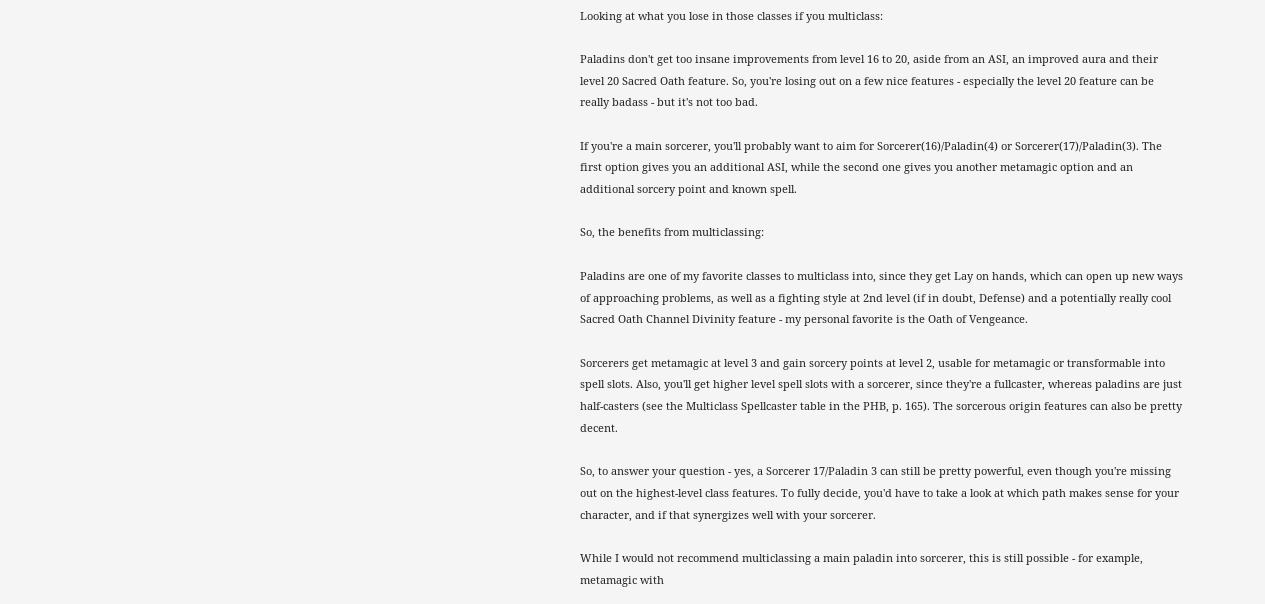Looking at what you lose in those classes if you multiclass:

Paladins don't get too insane improvements from level 16 to 20, aside from an ASI, an improved aura and their level 20 Sacred Oath feature. So, you're losing out on a few nice features - especially the level 20 feature can be really badass - but it's not too bad.

If you're a main sorcerer, you'll probably want to aim for Sorcerer(16)/Paladin(4) or Sorcerer(17)/Paladin(3). The first option gives you an additional ASI, while the second one gives you another metamagic option and an additional sorcery point and known spell.

So, the benefits from multiclassing:

Paladins are one of my favorite classes to multiclass into, since they get Lay on hands, which can open up new ways of approaching problems, as well as a fighting style at 2nd level (if in doubt, Defense) and a potentially really cool Sacred Oath Channel Divinity feature - my personal favorite is the Oath of Vengeance.

Sorcerers get metamagic at level 3 and gain sorcery points at level 2, usable for metamagic or transformable into spell slots. Also, you'll get higher level spell slots with a sorcerer, since they're a fullcaster, whereas paladins are just half-casters (see the Multiclass Spellcaster table in the PHB, p. 165). The sorcerous origin features can also be pretty decent.

So, to answer your question - yes, a Sorcerer 17/Paladin 3 can still be pretty powerful, even though you're missing out on the highest-level class features. To fully decide, you'd have to take a look at which path makes sense for your character, and if that synergizes well with your sorcerer.

While I would not recommend multiclassing a main paladin into sorcerer, this is still possible - for example, metamagic with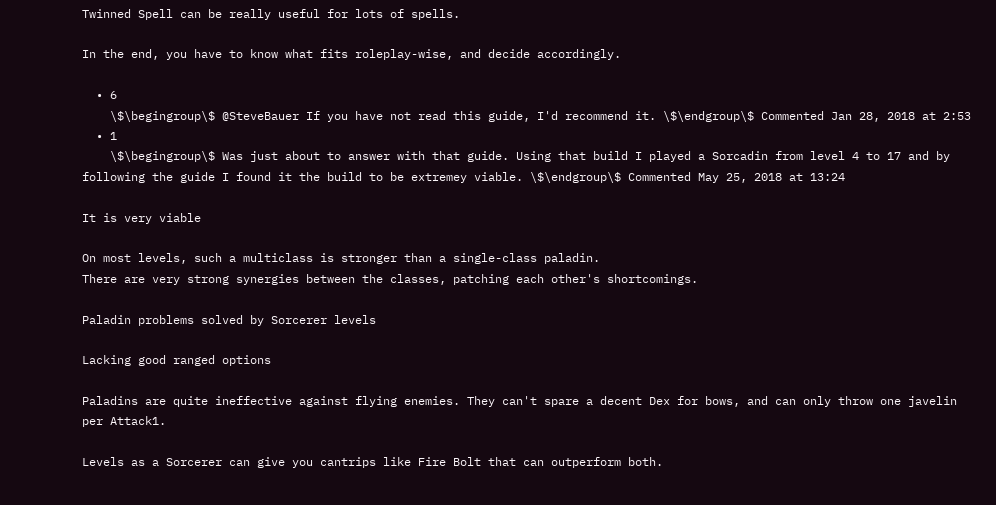Twinned Spell can be really useful for lots of spells.

In the end, you have to know what fits roleplay-wise, and decide accordingly.

  • 6
    \$\begingroup\$ @SteveBauer If you have not read this guide, I'd recommend it. \$\endgroup\$ Commented Jan 28, 2018 at 2:53
  • 1
    \$\begingroup\$ Was just about to answer with that guide. Using that build I played a Sorcadin from level 4 to 17 and by following the guide I found it the build to be extremey viable. \$\endgroup\$ Commented May 25, 2018 at 13:24

It is very viable

On most levels, such a multiclass is stronger than a single-class paladin.
There are very strong synergies between the classes, patching each other's shortcomings.

Paladin problems solved by Sorcerer levels

Lacking good ranged options

Paladins are quite ineffective against flying enemies. They can't spare a decent Dex for bows, and can only throw one javelin per Attack1.

Levels as a Sorcerer can give you cantrips like Fire Bolt that can outperform both.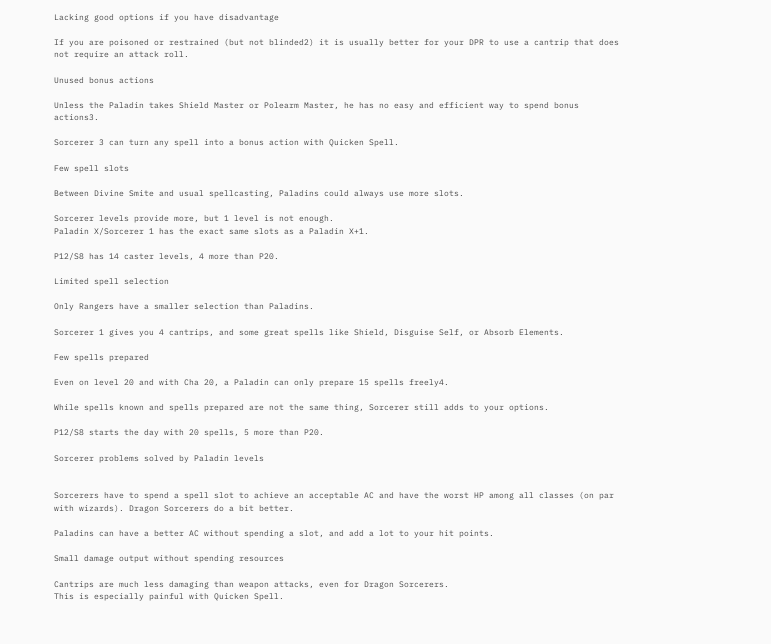Lacking good options if you have disadvantage

If you are poisoned or restrained (but not blinded2) it is usually better for your DPR to use a cantrip that does not require an attack roll.

Unused bonus actions

Unless the Paladin takes Shield Master or Polearm Master, he has no easy and efficient way to spend bonus actions3.

Sorcerer 3 can turn any spell into a bonus action with Quicken Spell.

Few spell slots

Between Divine Smite and usual spellcasting, Paladins could always use more slots.

Sorcerer levels provide more, but 1 level is not enough.
Paladin X/Sorcerer 1 has the exact same slots as a Paladin X+1.

P12/S8 has 14 caster levels, 4 more than P20.

Limited spell selection

Only Rangers have a smaller selection than Paladins.

Sorcerer 1 gives you 4 cantrips, and some great spells like Shield, Disguise Self, or Absorb Elements.

Few spells prepared

Even on level 20 and with Cha 20, a Paladin can only prepare 15 spells freely4.

While spells known and spells prepared are not the same thing, Sorcerer still adds to your options.

P12/S8 starts the day with 20 spells, 5 more than P20.

Sorcerer problems solved by Paladin levels


Sorcerers have to spend a spell slot to achieve an acceptable AC and have the worst HP among all classes (on par with wizards). Dragon Sorcerers do a bit better.

Paladins can have a better AC without spending a slot, and add a lot to your hit points.

Small damage output without spending resources

Cantrips are much less damaging than weapon attacks, even for Dragon Sorcerers.
This is especially painful with Quicken Spell.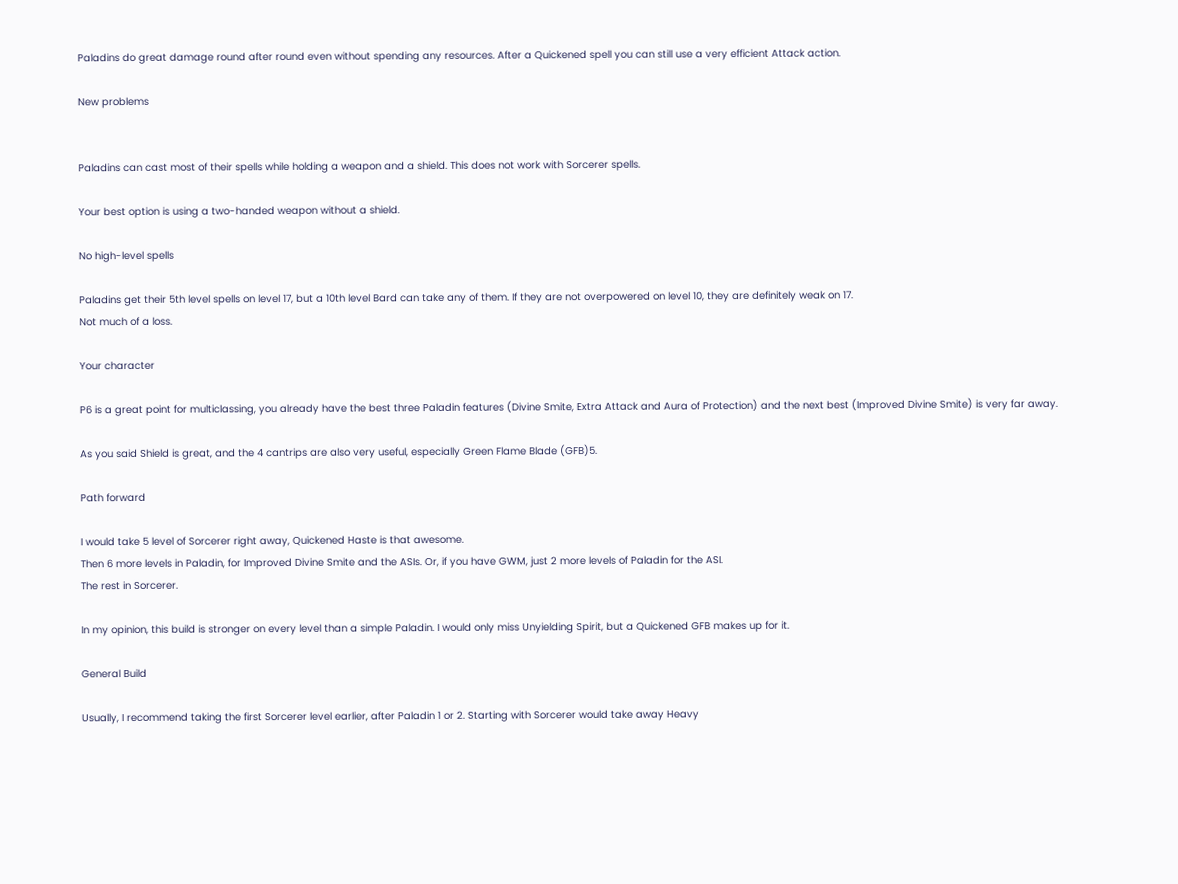Paladins do great damage round after round even without spending any resources. After a Quickened spell you can still use a very efficient Attack action.

New problems


Paladins can cast most of their spells while holding a weapon and a shield. This does not work with Sorcerer spells.

Your best option is using a two-handed weapon without a shield.

No high-level spells

Paladins get their 5th level spells on level 17, but a 10th level Bard can take any of them. If they are not overpowered on level 10, they are definitely weak on 17.
Not much of a loss.

Your character

P6 is a great point for multiclassing, you already have the best three Paladin features (Divine Smite, Extra Attack and Aura of Protection) and the next best (Improved Divine Smite) is very far away.

As you said Shield is great, and the 4 cantrips are also very useful, especially Green Flame Blade (GFB)5.

Path forward

I would take 5 level of Sorcerer right away, Quickened Haste is that awesome.
Then 6 more levels in Paladin, for Improved Divine Smite and the ASIs. Or, if you have GWM, just 2 more levels of Paladin for the ASI.
The rest in Sorcerer.

In my opinion, this build is stronger on every level than a simple Paladin. I would only miss Unyielding Spirit, but a Quickened GFB makes up for it.

General Build

Usually, I recommend taking the first Sorcerer level earlier, after Paladin 1 or 2. Starting with Sorcerer would take away Heavy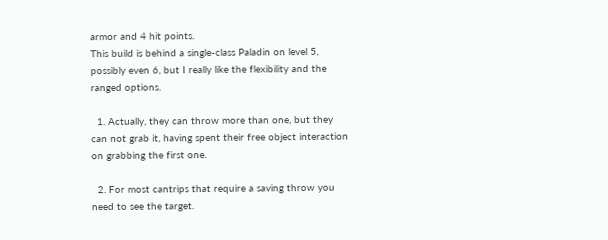armor and 4 hit points.
This build is behind a single-class Paladin on level 5, possibly even 6, but I really like the flexibility and the ranged options.

  1. Actually, they can throw more than one, but they can not grab it, having spent their free object interaction on grabbing the first one.

  2. For most cantrips that require a saving throw you need to see the target.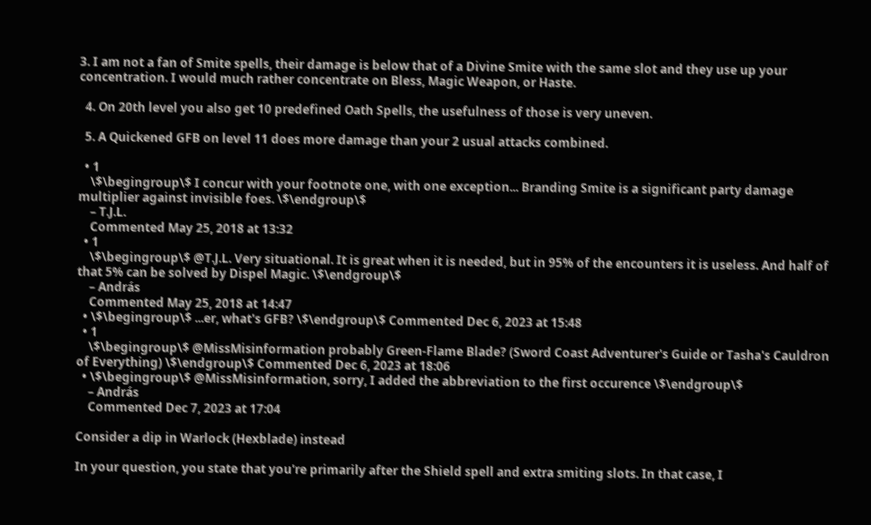3. I am not a fan of Smite spells, their damage is below that of a Divine Smite with the same slot and they use up your concentration. I would much rather concentrate on Bless, Magic Weapon, or Haste.

  4. On 20th level you also get 10 predefined Oath Spells, the usefulness of those is very uneven.

  5. A Quickened GFB on level 11 does more damage than your 2 usual attacks combined.

  • 1
    \$\begingroup\$ I concur with your footnote one, with one exception... Branding Smite is a significant party damage multiplier against invisible foes. \$\endgroup\$
    – T.J.L.
    Commented May 25, 2018 at 13:32
  • 1
    \$\begingroup\$ @T.J.L. Very situational. It is great when it is needed, but in 95% of the encounters it is useless. And half of that 5% can be solved by Dispel Magic. \$\endgroup\$
    – András
    Commented May 25, 2018 at 14:47
  • \$\begingroup\$ ...er, what's GFB? \$\endgroup\$ Commented Dec 6, 2023 at 15:48
  • 1
    \$\begingroup\$ @MissMisinformation probably Green-Flame Blade? (Sword Coast Adventurer's Guide or Tasha's Cauldron of Everything) \$\endgroup\$ Commented Dec 6, 2023 at 18:06
  • \$\begingroup\$ @MissMisinformation, sorry, I added the abbreviation to the first occurence \$\endgroup\$
    – András
    Commented Dec 7, 2023 at 17:04

Consider a dip in Warlock (Hexblade) instead

In your question, you state that you're primarily after the Shield spell and extra smiting slots. In that case, I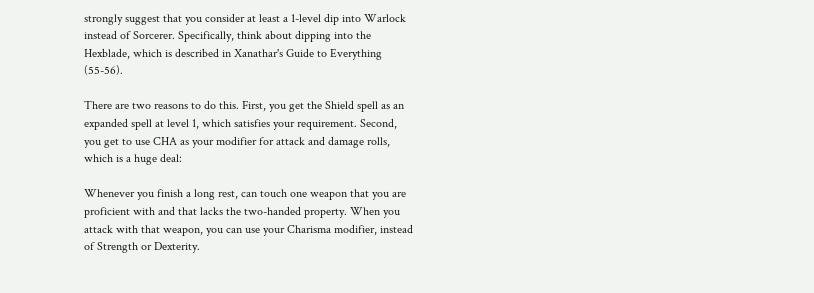strongly suggest that you consider at least a 1-level dip into Warlock instead of Sorcerer. Specifically, think about dipping into the Hexblade, which is described in Xanathar's Guide to Everything (55-56).

There are two reasons to do this. First, you get the Shield spell as an expanded spell at level 1, which satisfies your requirement. Second, you get to use CHA as your modifier for attack and damage rolls, which is a huge deal:

Whenever you finish a long rest, can touch one weapon that you are proficient with and that lacks the two-handed property. When you attack with that weapon, you can use your Charisma modifier, instead of Strength or Dexterity.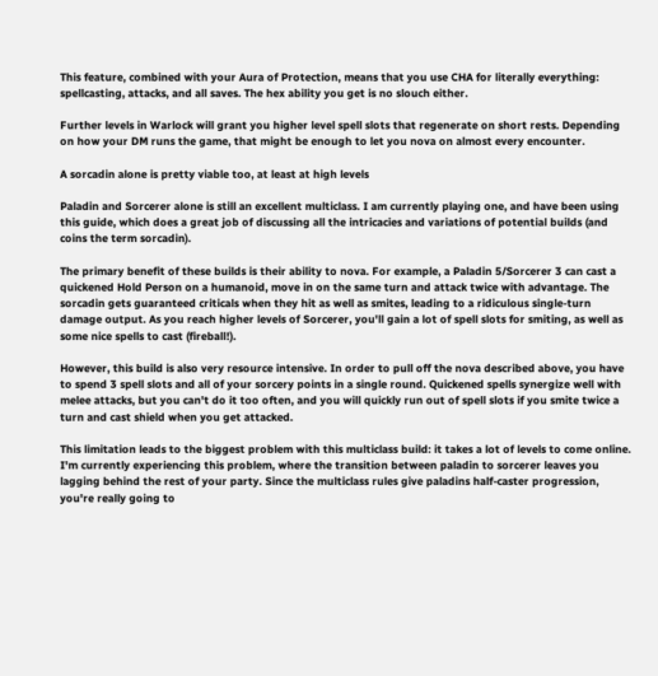This feature, combined with your Aura of Protection, means that you use CHA for literally everything: spellcasting, attacks, and all saves. The hex ability you get is no slouch either.

Further levels in Warlock will grant you higher level spell slots that regenerate on short rests. Depending on how your DM runs the game, that might be enough to let you nova on almost every encounter.

A sorcadin alone is pretty viable too, at least at high levels

Paladin and Sorcerer alone is still an excellent multiclass. I am currently playing one, and have been using this guide, which does a great job of discussing all the intricacies and variations of potential builds (and coins the term sorcadin).

The primary benefit of these builds is their ability to nova. For example, a Paladin 5/Sorcerer 3 can cast a quickened Hold Person on a humanoid, move in on the same turn and attack twice with advantage. The sorcadin gets guaranteed criticals when they hit as well as smites, leading to a ridiculous single-turn damage output. As you reach higher levels of Sorcerer, you'll gain a lot of spell slots for smiting, as well as some nice spells to cast (fireball!).

However, this build is also very resource intensive. In order to pull off the nova described above, you have to spend 3 spell slots and all of your sorcery points in a single round. Quickened spells synergize well with melee attacks, but you can't do it too often, and you will quickly run out of spell slots if you smite twice a turn and cast shield when you get attacked.

This limitation leads to the biggest problem with this multiclass build: it takes a lot of levels to come online. I'm currently experiencing this problem, where the transition between paladin to sorcerer leaves you lagging behind the rest of your party. Since the multiclass rules give paladins half-caster progression, you're really going to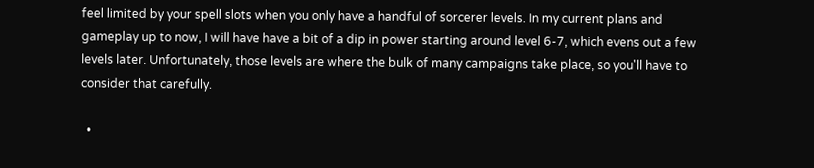feel limited by your spell slots when you only have a handful of sorcerer levels. In my current plans and gameplay up to now, I will have have a bit of a dip in power starting around level 6-7, which evens out a few levels later. Unfortunately, those levels are where the bulk of many campaigns take place, so you'll have to consider that carefully.

  •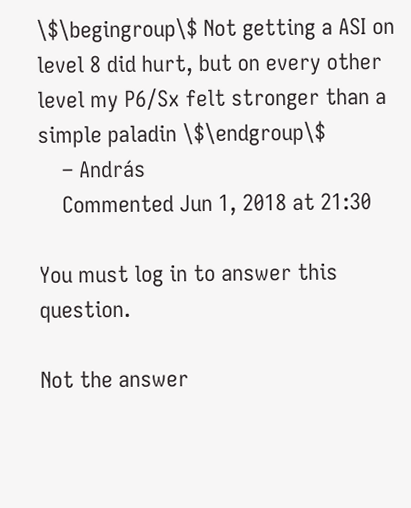\$\begingroup\$ Not getting a ASI on level 8 did hurt, but on every other level my P6/Sx felt stronger than a simple paladin \$\endgroup\$
    – András
    Commented Jun 1, 2018 at 21:30

You must log in to answer this question.

Not the answer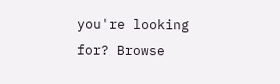you're looking for? Browse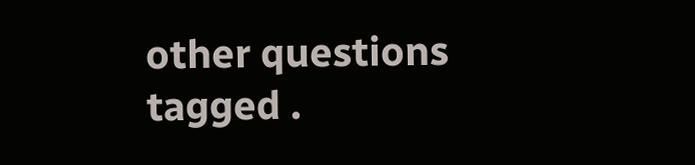other questions tagged .